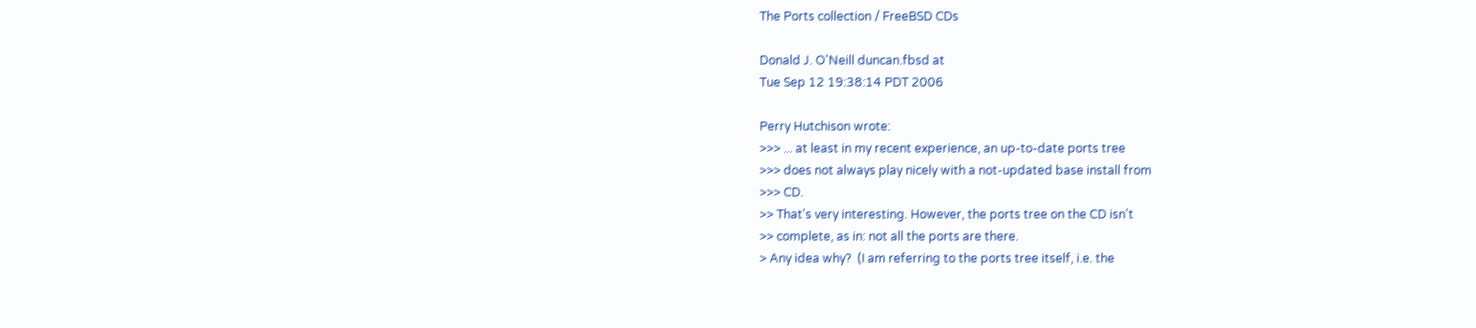The Ports collection / FreeBSD CDs

Donald J. O'Neill duncan.fbsd at
Tue Sep 12 19:38:14 PDT 2006

Perry Hutchison wrote:
>>> ... at least in my recent experience, an up-to-date ports tree
>>> does not always play nicely with a not-updated base install from
>>> CD.
>> That's very interesting. However, the ports tree on the CD isn't
>> complete, as in: not all the ports are there.
> Any idea why?  (I am referring to the ports tree itself, i.e. the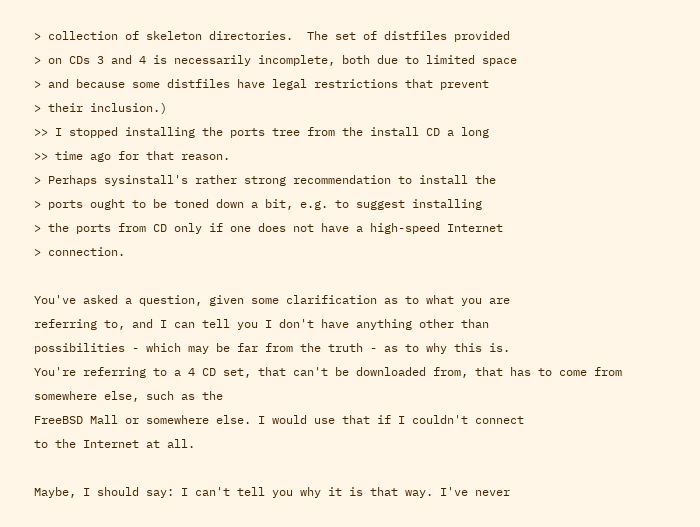> collection of skeleton directories.  The set of distfiles provided
> on CDs 3 and 4 is necessarily incomplete, both due to limited space
> and because some distfiles have legal restrictions that prevent
> their inclusion.)
>> I stopped installing the ports tree from the install CD a long
>> time ago for that reason.
> Perhaps sysinstall's rather strong recommendation to install the
> ports ought to be toned down a bit, e.g. to suggest installing
> the ports from CD only if one does not have a high-speed Internet
> connection.

You've asked a question, given some clarification as to what you are
referring to, and I can tell you I don't have anything other than
possibilities - which may be far from the truth - as to why this is.
You're referring to a 4 CD set, that can't be downloaded from, that has to come from somewhere else, such as the
FreeBSD Mall or somewhere else. I would use that if I couldn't connect
to the Internet at all.

Maybe, I should say: I can't tell you why it is that way. I've never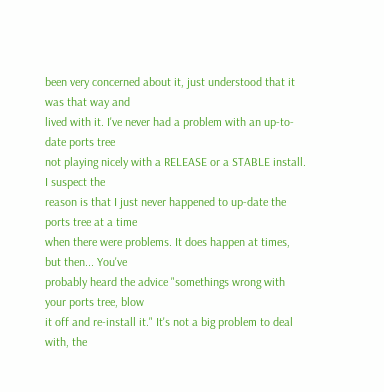been very concerned about it, just understood that it was that way and
lived with it. I've never had a problem with an up-to-date ports tree
not playing nicely with a RELEASE or a STABLE install. I suspect the
reason is that I just never happened to up-date the ports tree at a time
when there were problems. It does happen at times, but then... You've
probably heard the advice "somethings wrong with your ports tree, blow
it off and re-install it." It's not a big problem to deal with, the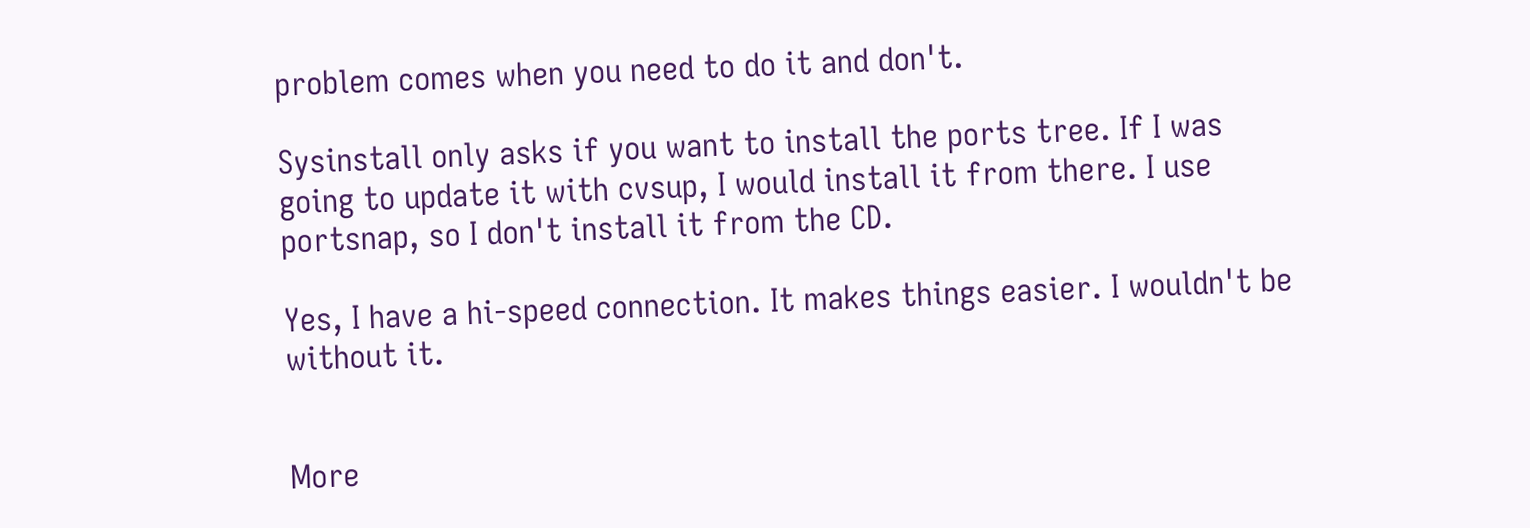problem comes when you need to do it and don't.

Sysinstall only asks if you want to install the ports tree. If I was
going to update it with cvsup, I would install it from there. I use
portsnap, so I don't install it from the CD.

Yes, I have a hi-speed connection. It makes things easier. I wouldn't be
without it.


More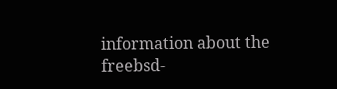information about the freebsd-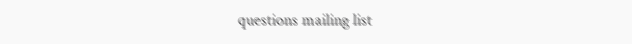questions mailing list